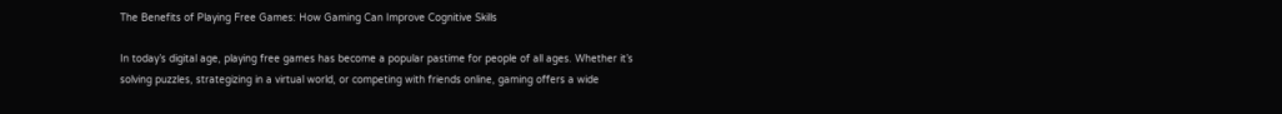The Benefits of Playing Free Games: How Gaming Can Improve Cognitive Skills

In today’s digital age, playing free games has become a popular pastime for people of all ages. Whether it’s solving puzzles, strategizing in a virtual world, or competing with friends online, gaming offers a wide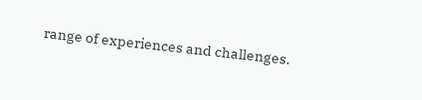range of experiences and challenges.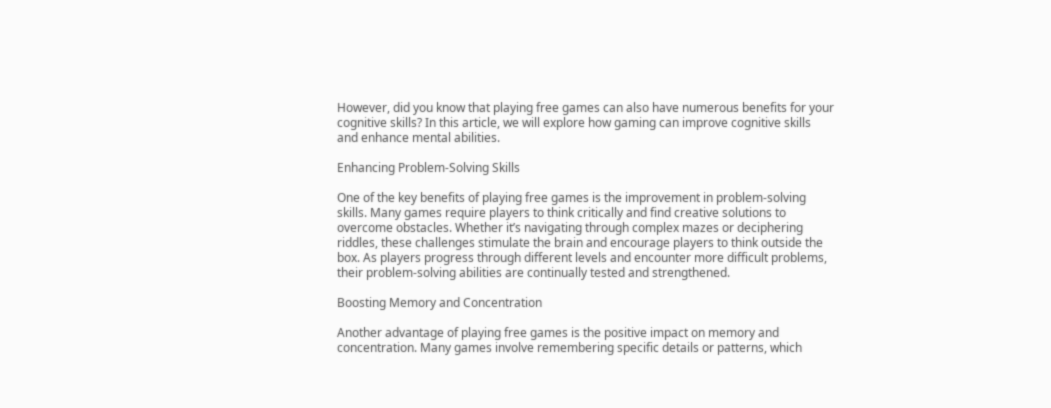However, did you know that playing free games can also have numerous benefits for your cognitive skills? In this article, we will explore how gaming can improve cognitive skills and enhance mental abilities.

Enhancing Problem-Solving Skills

One of the key benefits of playing free games is the improvement in problem-solving skills. Many games require players to think critically and find creative solutions to overcome obstacles. Whether it’s navigating through complex mazes or deciphering riddles, these challenges stimulate the brain and encourage players to think outside the box. As players progress through different levels and encounter more difficult problems, their problem-solving abilities are continually tested and strengthened.

Boosting Memory and Concentration

Another advantage of playing free games is the positive impact on memory and concentration. Many games involve remembering specific details or patterns, which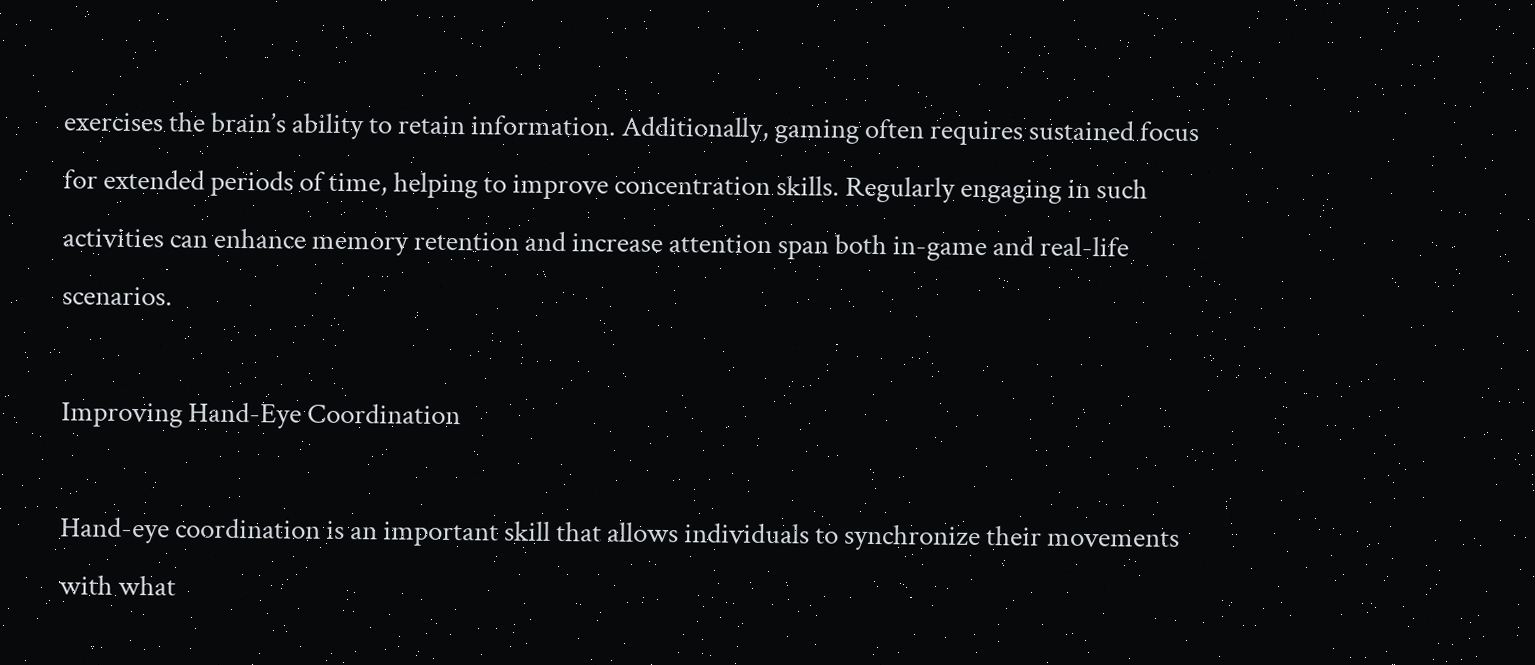exercises the brain’s ability to retain information. Additionally, gaming often requires sustained focus for extended periods of time, helping to improve concentration skills. Regularly engaging in such activities can enhance memory retention and increase attention span both in-game and real-life scenarios.

Improving Hand-Eye Coordination

Hand-eye coordination is an important skill that allows individuals to synchronize their movements with what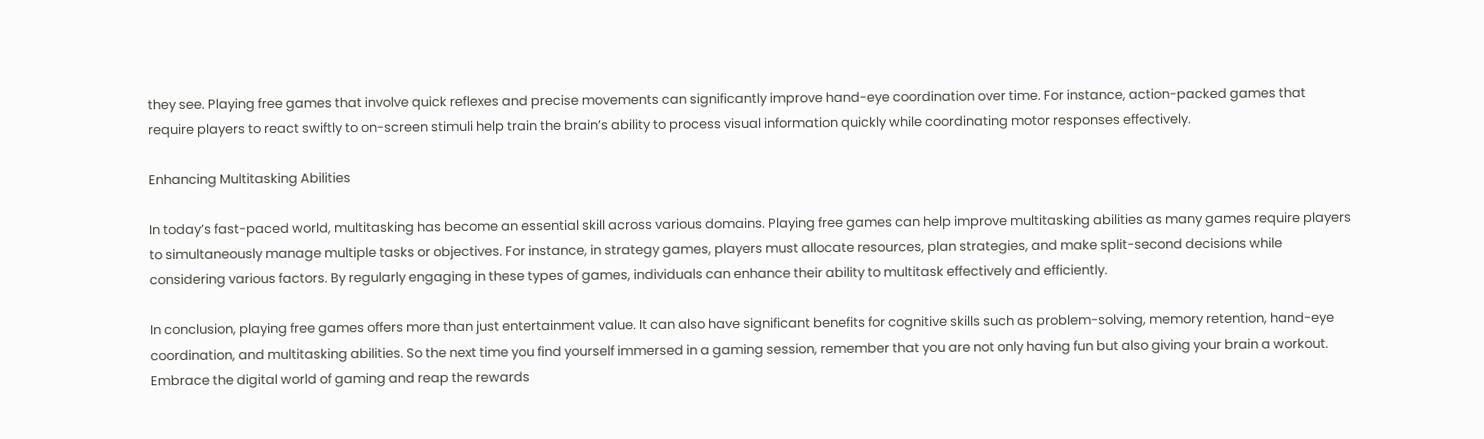they see. Playing free games that involve quick reflexes and precise movements can significantly improve hand-eye coordination over time. For instance, action-packed games that require players to react swiftly to on-screen stimuli help train the brain’s ability to process visual information quickly while coordinating motor responses effectively.

Enhancing Multitasking Abilities

In today’s fast-paced world, multitasking has become an essential skill across various domains. Playing free games can help improve multitasking abilities as many games require players to simultaneously manage multiple tasks or objectives. For instance, in strategy games, players must allocate resources, plan strategies, and make split-second decisions while considering various factors. By regularly engaging in these types of games, individuals can enhance their ability to multitask effectively and efficiently.

In conclusion, playing free games offers more than just entertainment value. It can also have significant benefits for cognitive skills such as problem-solving, memory retention, hand-eye coordination, and multitasking abilities. So the next time you find yourself immersed in a gaming session, remember that you are not only having fun but also giving your brain a workout. Embrace the digital world of gaming and reap the rewards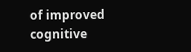of improved cognitive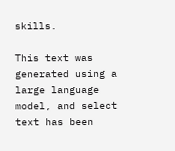skills.

This text was generated using a large language model, and select text has been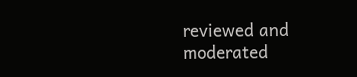reviewed and moderated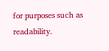for purposes such as readability.